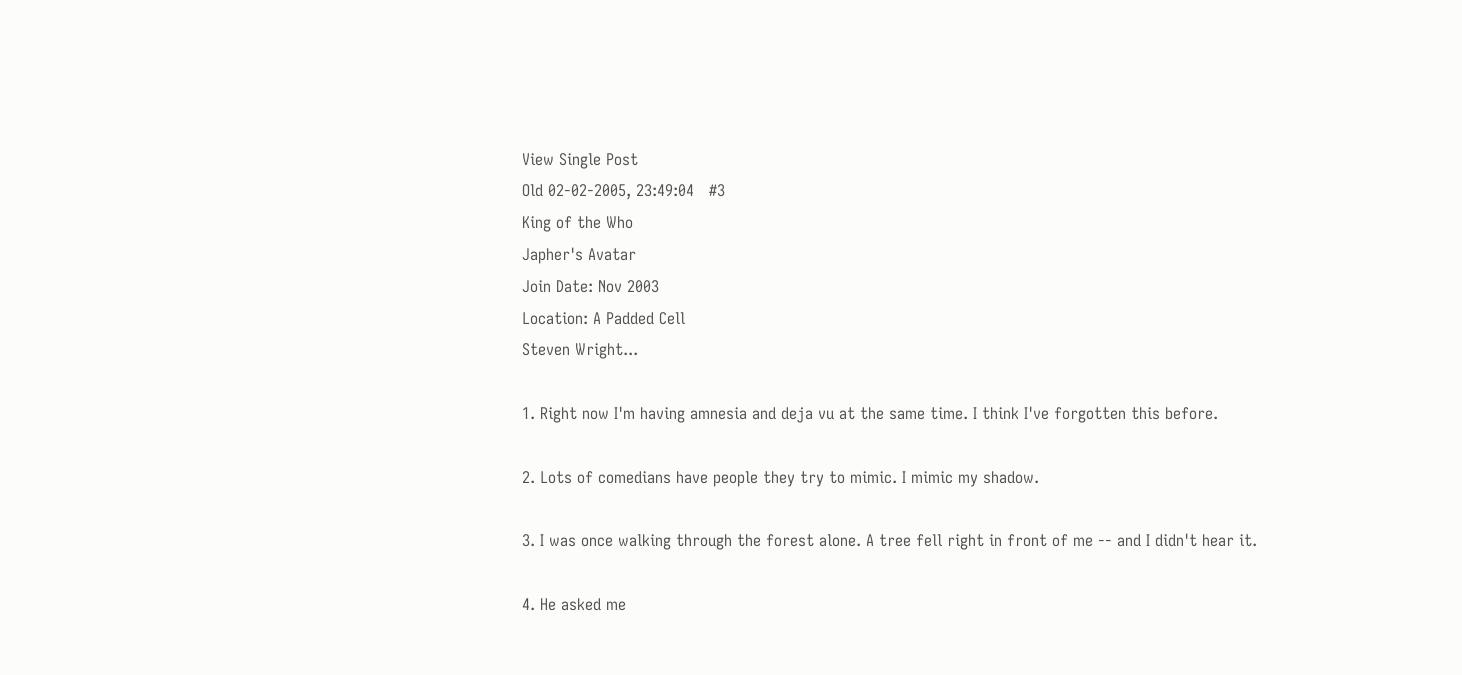View Single Post
Old 02-02-2005, 23:49:04   #3
King of the Who
Japher's Avatar
Join Date: Nov 2003
Location: A Padded Cell
Steven Wright...

1. Right now I'm having amnesia and deja vu at the same time. I think I've forgotten this before.

2. Lots of comedians have people they try to mimic. I mimic my shadow.

3. I was once walking through the forest alone. A tree fell right in front of me -- and I didn't hear it.

4. He asked me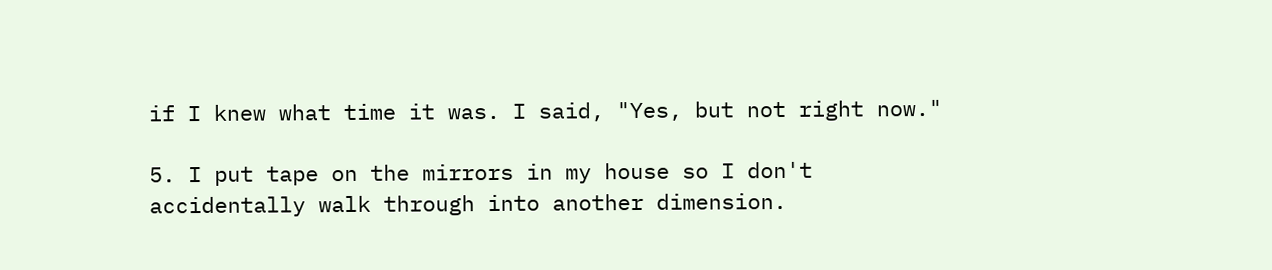if I knew what time it was. I said, "Yes, but not right now."

5. I put tape on the mirrors in my house so I don't accidentally walk through into another dimension.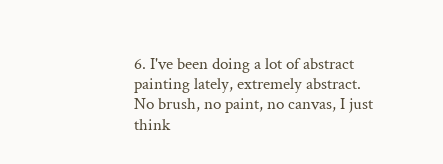6. I've been doing a lot of abstract painting lately, extremely abstract. No brush, no paint, no canvas, I just think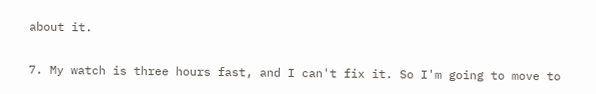about it.

7. My watch is three hours fast, and I can't fix it. So I'm going to move to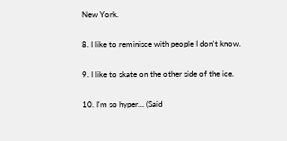New York.

8. I like to reminisce with people I don't know.

9. I like to skate on the other side of the ice.

10. I'm so hyper... (Said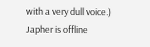with a very dull voice.)
Japher is offline